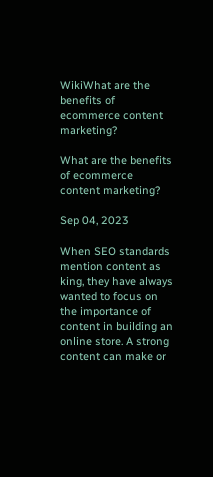WikiWhat are the benefits of ecommerce content marketing?

What are the benefits of ecommerce content marketing?

Sep 04, 2023

When SEO standards mention content as king, they have always wanted to focus on the importance of content in building an online store. A strong content can make or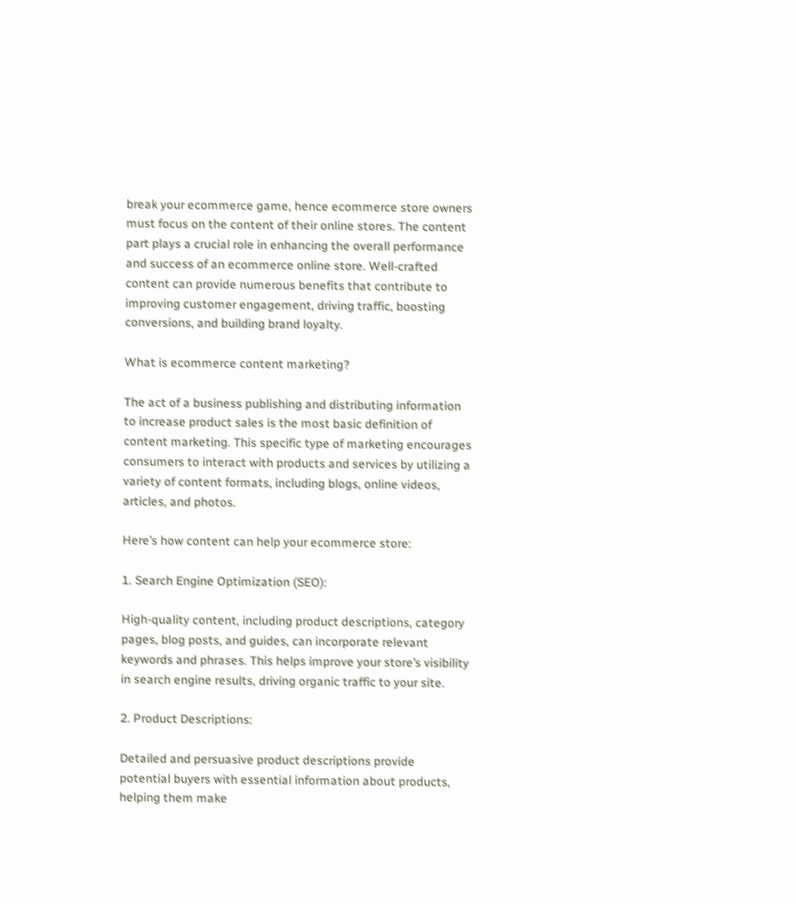break your ecommerce game, hence ecommerce store owners must focus on the content of their online stores. The content part plays a crucial role in enhancing the overall performance and success of an ecommerce online store. Well-crafted content can provide numerous benefits that contribute to improving customer engagement, driving traffic, boosting conversions, and building brand loyalty.

What is ecommerce content marketing?

The act of a business publishing and distributing information to increase product sales is the most basic definition of content marketing. This specific type of marketing encourages consumers to interact with products and services by utilizing a variety of content formats, including blogs, online videos, articles, and photos.

Here’s how content can help your ecommerce store:

1. Search Engine Optimization (SEO):

High-quality content, including product descriptions, category pages, blog posts, and guides, can incorporate relevant keywords and phrases. This helps improve your store’s visibility in search engine results, driving organic traffic to your site.

2. Product Descriptions:

Detailed and persuasive product descriptions provide potential buyers with essential information about products, helping them make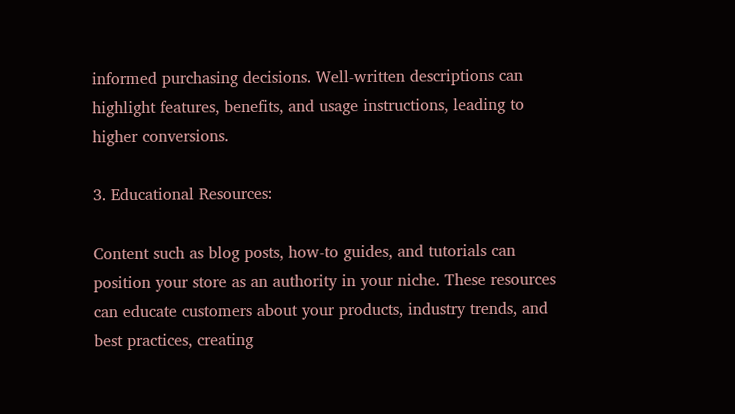informed purchasing decisions. Well-written descriptions can highlight features, benefits, and usage instructions, leading to higher conversions.

3. Educational Resources:

Content such as blog posts, how-to guides, and tutorials can position your store as an authority in your niche. These resources can educate customers about your products, industry trends, and best practices, creating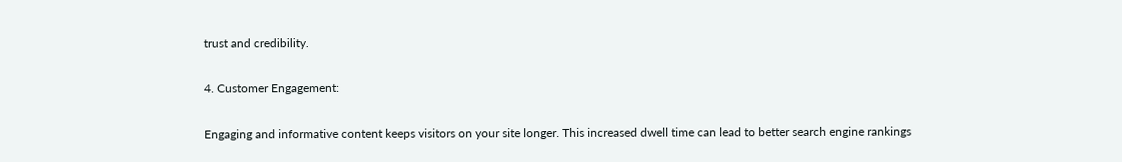trust and credibility.

4. Customer Engagement:

Engaging and informative content keeps visitors on your site longer. This increased dwell time can lead to better search engine rankings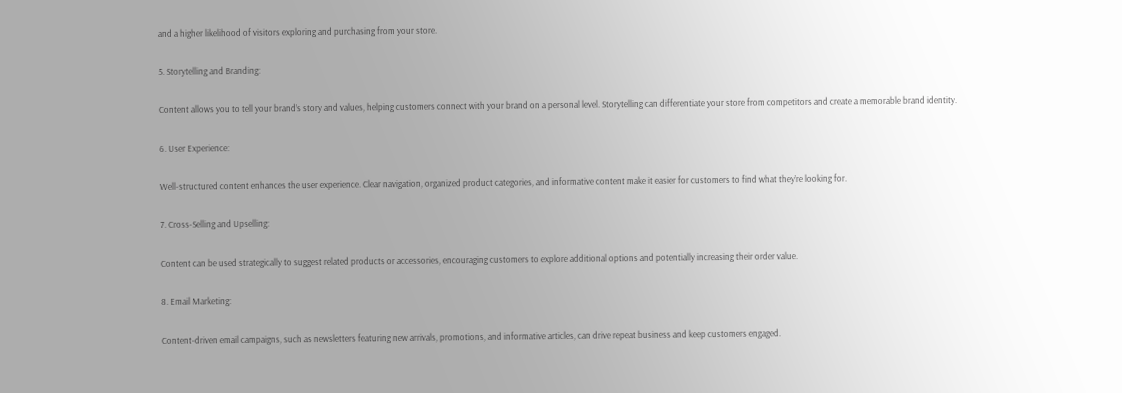and a higher likelihood of visitors exploring and purchasing from your store.

5. Storytelling and Branding:

Content allows you to tell your brand’s story and values, helping customers connect with your brand on a personal level. Storytelling can differentiate your store from competitors and create a memorable brand identity.

6. User Experience:

Well-structured content enhances the user experience. Clear navigation, organized product categories, and informative content make it easier for customers to find what they’re looking for.

7. Cross-Selling and Upselling:

Content can be used strategically to suggest related products or accessories, encouraging customers to explore additional options and potentially increasing their order value.

8. Email Marketing:

Content-driven email campaigns, such as newsletters featuring new arrivals, promotions, and informative articles, can drive repeat business and keep customers engaged.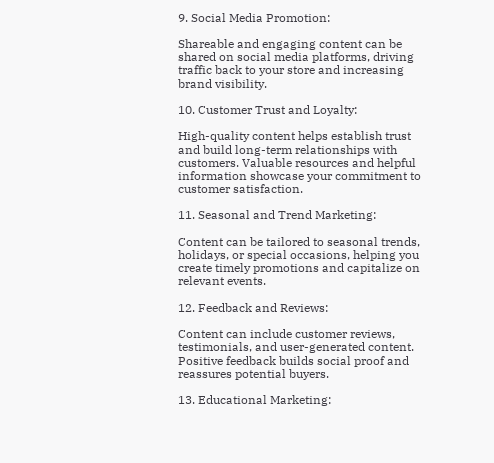9. Social Media Promotion:

Shareable and engaging content can be shared on social media platforms, driving traffic back to your store and increasing brand visibility.

10. Customer Trust and Loyalty:

High-quality content helps establish trust and build long-term relationships with customers. Valuable resources and helpful information showcase your commitment to customer satisfaction.

11. Seasonal and Trend Marketing:

Content can be tailored to seasonal trends, holidays, or special occasions, helping you create timely promotions and capitalize on relevant events.

12. Feedback and Reviews:

Content can include customer reviews, testimonials, and user-generated content. Positive feedback builds social proof and reassures potential buyers.

13. Educational Marketing: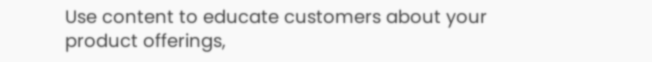Use content to educate customers about your product offerings,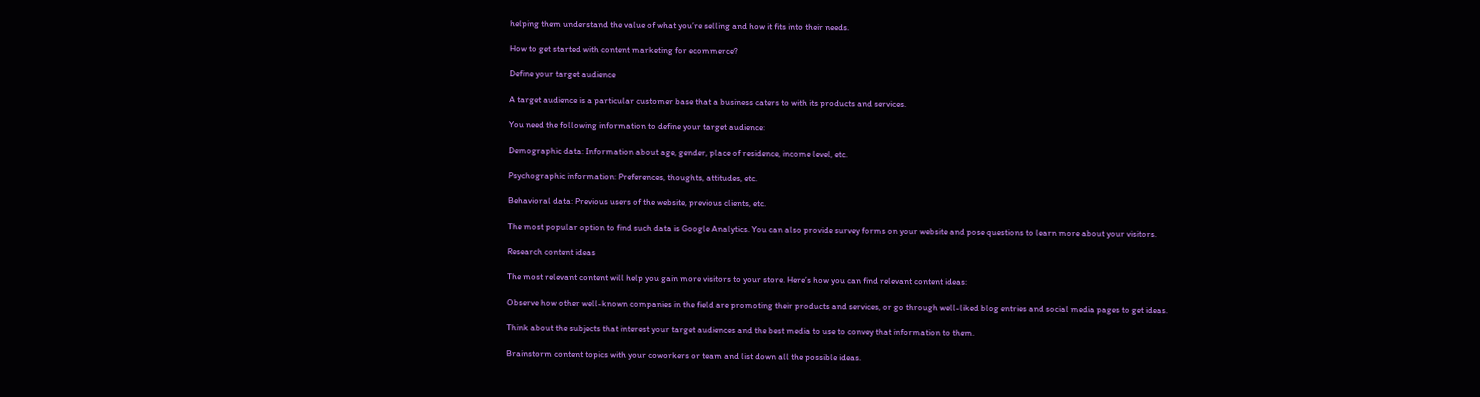helping them understand the value of what you’re selling and how it fits into their needs.

How to get started with content marketing for ecommerce?

Define your target audience

A target audience is a particular customer base that a business caters to with its products and services.

You need the following information to define your target audience:

Demographic data: Information about age, gender, place of residence, income level, etc.

Psychographic information: Preferences, thoughts, attitudes, etc.

Behavioral data: Previous users of the website, previous clients, etc.

The most popular option to find such data is Google Analytics. You can also provide survey forms on your website and pose questions to learn more about your visitors.

Research content ideas

The most relevant content will help you gain more visitors to your store. Here’s how you can find relevant content ideas:

Observe how other well-known companies in the field are promoting their products and services, or go through well-liked blog entries and social media pages to get ideas.

Think about the subjects that interest your target audiences and the best media to use to convey that information to them.

Brainstorm content topics with your coworkers or team and list down all the possible ideas.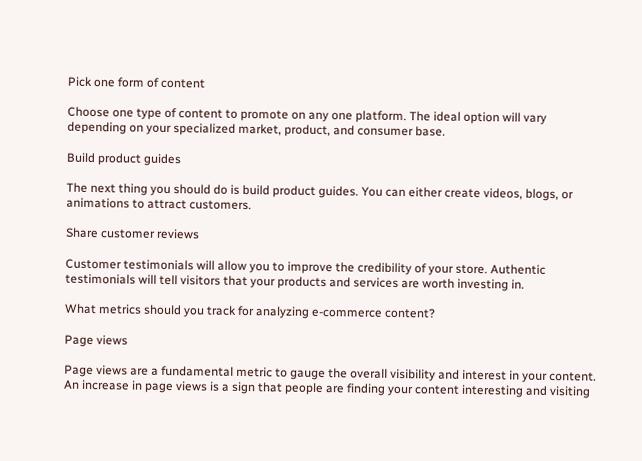Pick one form of content

Choose one type of content to promote on any one platform. The ideal option will vary depending on your specialized market, product, and consumer base.

Build product guides

The next thing you should do is build product guides. You can either create videos, blogs, or animations to attract customers.

Share customer reviews

Customer testimonials will allow you to improve the credibility of your store. Authentic testimonials will tell visitors that your products and services are worth investing in.

What metrics should you track for analyzing e-commerce content?

Page views

Page views are a fundamental metric to gauge the overall visibility and interest in your content. An increase in page views is a sign that people are finding your content interesting and visiting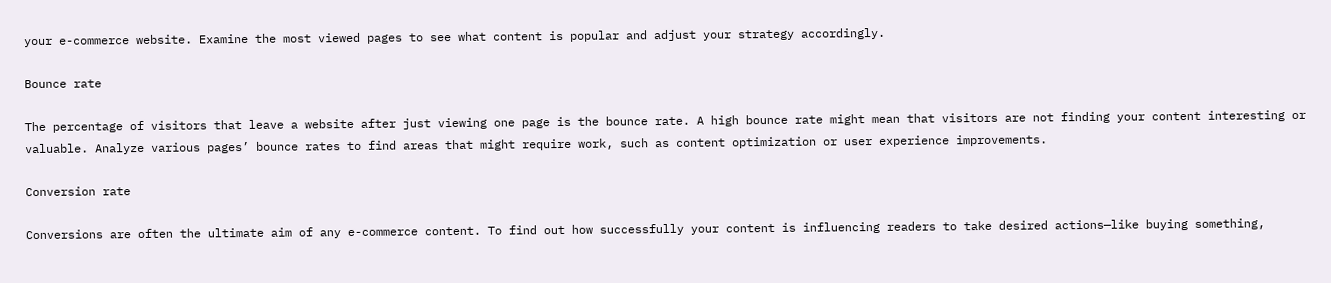your e-commerce website. Examine the most viewed pages to see what content is popular and adjust your strategy accordingly.

Bounce rate

The percentage of visitors that leave a website after just viewing one page is the bounce rate. A high bounce rate might mean that visitors are not finding your content interesting or valuable. Analyze various pages’ bounce rates to find areas that might require work, such as content optimization or user experience improvements.

Conversion rate

Conversions are often the ultimate aim of any e-commerce content. To find out how successfully your content is influencing readers to take desired actions—like buying something,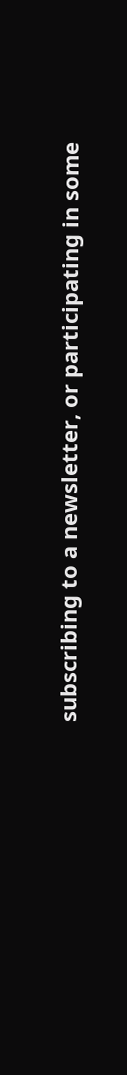subscribing to a newsletter, or participating in some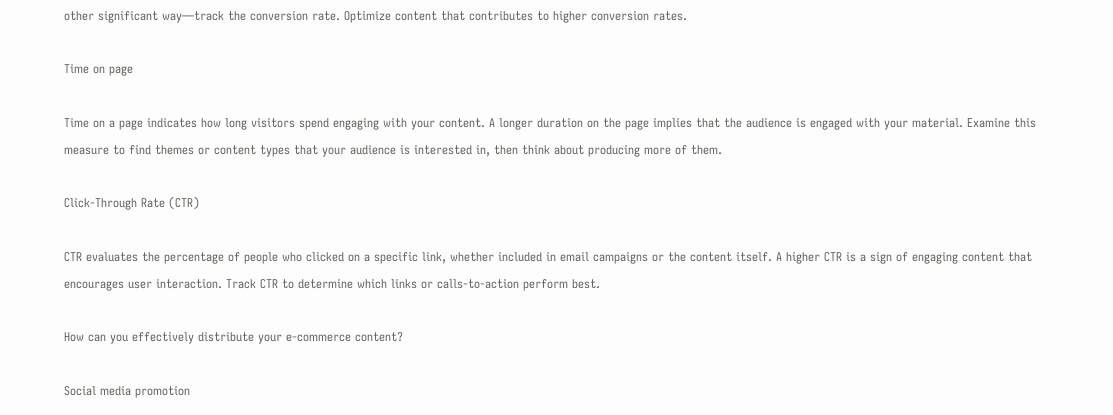other significant way—track the conversion rate. Optimize content that contributes to higher conversion rates.

Time on page

Time on a page indicates how long visitors spend engaging with your content. A longer duration on the page implies that the audience is engaged with your material. Examine this measure to find themes or content types that your audience is interested in, then think about producing more of them.

Click-Through Rate (CTR)

CTR evaluates the percentage of people who clicked on a specific link, whether included in email campaigns or the content itself. A higher CTR is a sign of engaging content that encourages user interaction. Track CTR to determine which links or calls-to-action perform best.

How can you effectively distribute your e-commerce content?

Social media promotion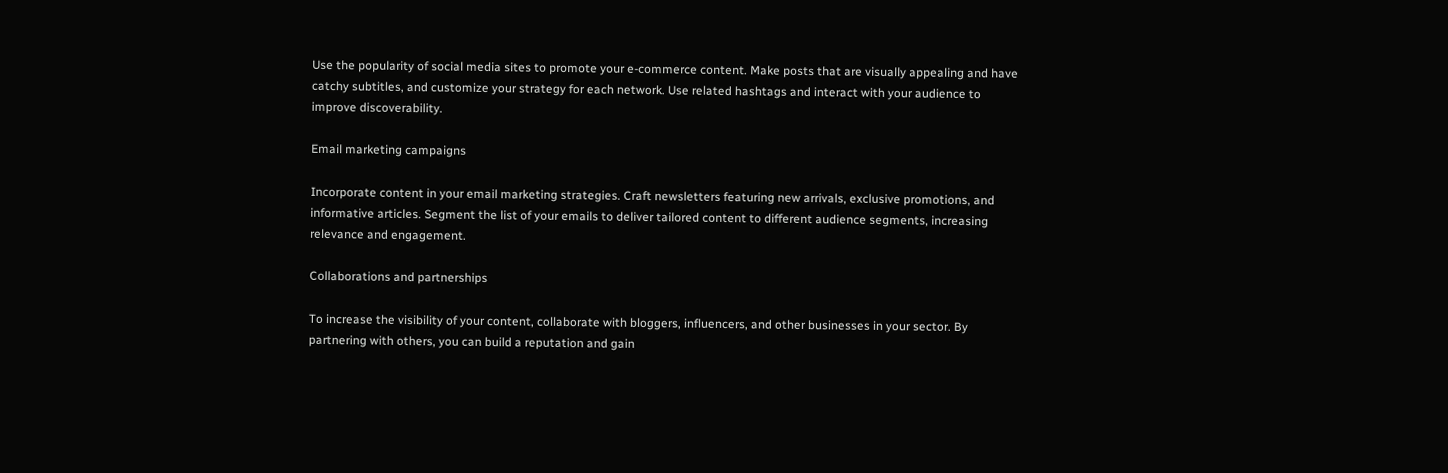Use the popularity of social media sites to promote your e-commerce content. Make posts that are visually appealing and have catchy subtitles, and customize your strategy for each network. Use related hashtags and interact with your audience to improve discoverability.

Email marketing campaigns

Incorporate content in your email marketing strategies. Craft newsletters featuring new arrivals, exclusive promotions, and informative articles. Segment the list of your emails to deliver tailored content to different audience segments, increasing relevance and engagement.

Collaborations and partnerships

To increase the visibility of your content, collaborate with bloggers, influencers, and other businesses in your sector. By partnering with others, you can build a reputation and gain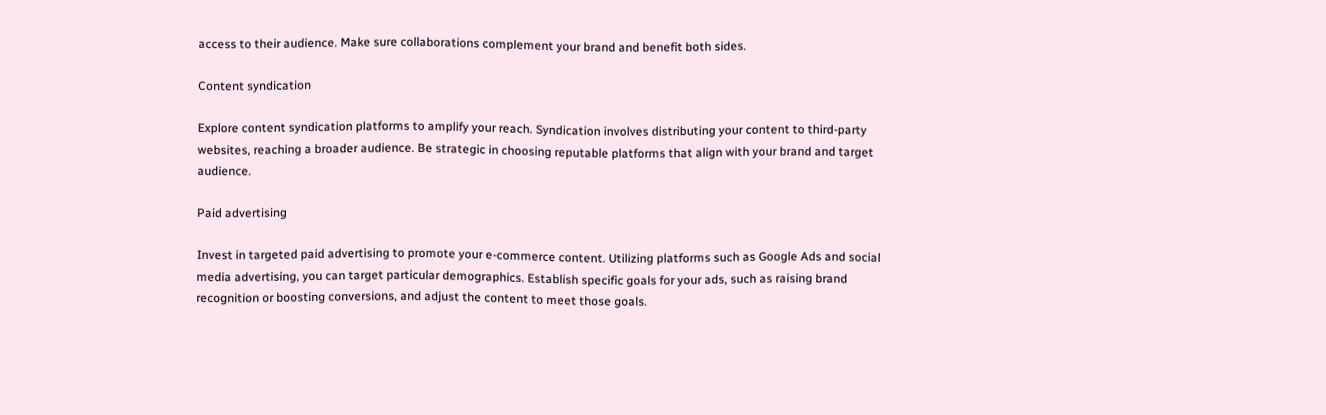access to their audience. Make sure collaborations complement your brand and benefit both sides.

Content syndication

Explore content syndication platforms to amplify your reach. Syndication involves distributing your content to third-party websites, reaching a broader audience. Be strategic in choosing reputable platforms that align with your brand and target audience.

Paid advertising

Invest in targeted paid advertising to promote your e-commerce content. Utilizing platforms such as Google Ads and social media advertising, you can target particular demographics. Establish specific goals for your ads, such as raising brand recognition or boosting conversions, and adjust the content to meet those goals.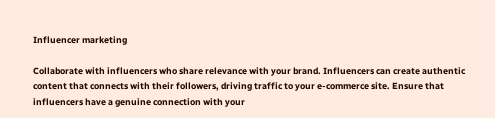Influencer marketing

Collaborate with influencers who share relevance with your brand. Influencers can create authentic content that connects with their followers, driving traffic to your e-commerce site. Ensure that influencers have a genuine connection with your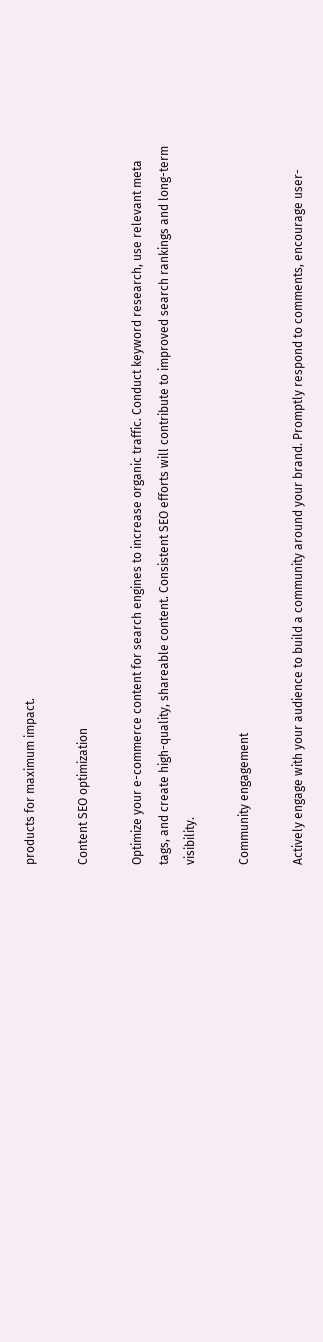products for maximum impact.

Content SEO optimization

Optimize your e-commerce content for search engines to increase organic traffic. Conduct keyword research, use relevant meta tags, and create high-quality, shareable content. Consistent SEO efforts will contribute to improved search rankings and long-term visibility.

Community engagement

Actively engage with your audience to build a community around your brand. Promptly respond to comments, encourage user-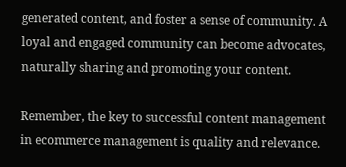generated content, and foster a sense of community. A loyal and engaged community can become advocates, naturally sharing and promoting your content.

Remember, the key to successful content management in ecommerce management is quality and relevance.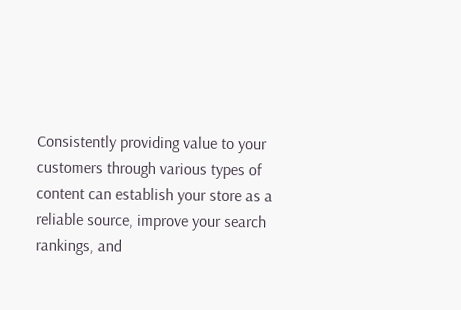Consistently providing value to your customers through various types of content can establish your store as a reliable source, improve your search rankings, and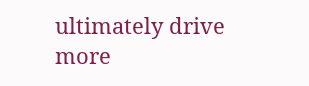ultimately drive more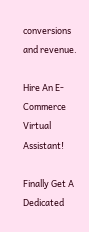conversions and revenue.

Hire An E-Commerce Virtual Assistant!

Finally Get A Dedicated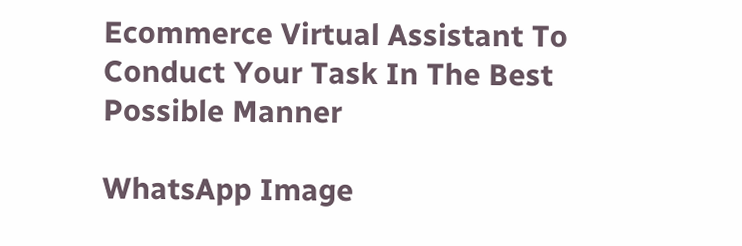Ecommerce Virtual Assistant To Conduct Your Task In The Best Possible Manner

WhatsApp Image